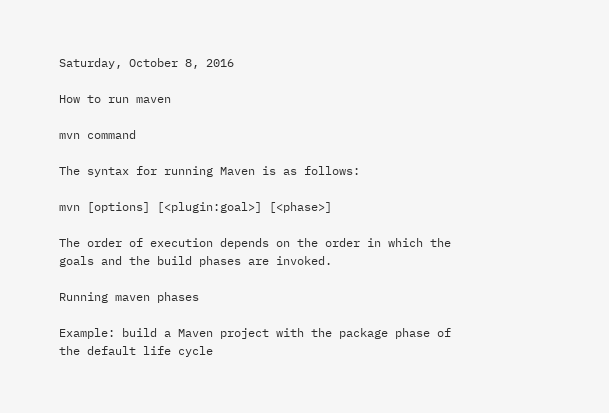Saturday, October 8, 2016

How to run maven

mvn command

The syntax for running Maven is as follows:

mvn [options] [<plugin:goal>] [<phase>]

The order of execution depends on the order in which the goals and the build phases are invoked.

Running maven phases

Example: build a Maven project with the package phase of the default life cycle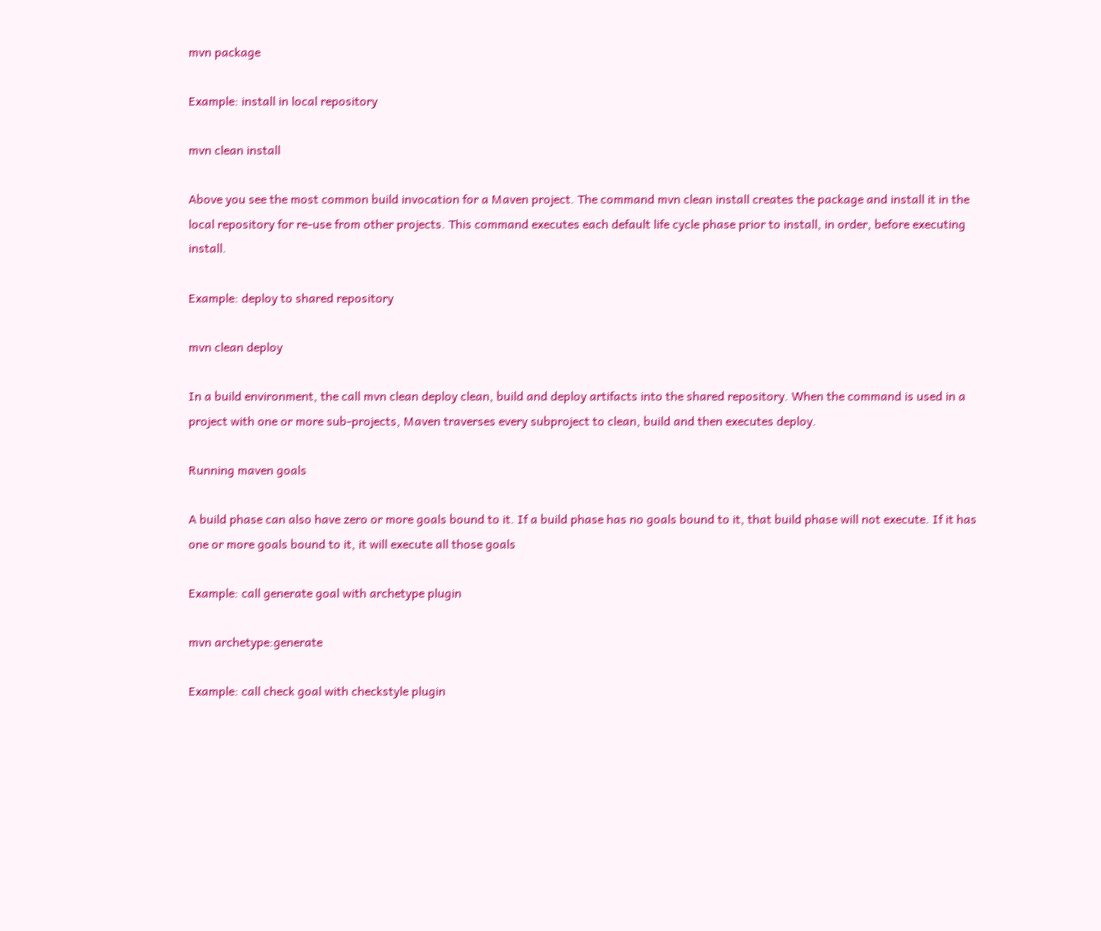mvn package

Example: install in local repository

mvn clean install

Above you see the most common build invocation for a Maven project. The command mvn clean install creates the package and install it in the local repository for re-use from other projects. This command executes each default life cycle phase prior to install, in order, before executing install.

Example: deploy to shared repository

mvn clean deploy

In a build environment, the call mvn clean deploy clean, build and deploy artifacts into the shared repository. When the command is used in a project with one or more sub-projects, Maven traverses every subproject to clean, build and then executes deploy.

Running maven goals

A build phase can also have zero or more goals bound to it. If a build phase has no goals bound to it, that build phase will not execute. If it has one or more goals bound to it, it will execute all those goals

Example: call generate goal with archetype plugin

mvn archetype:generate

Example: call check goal with checkstyle plugin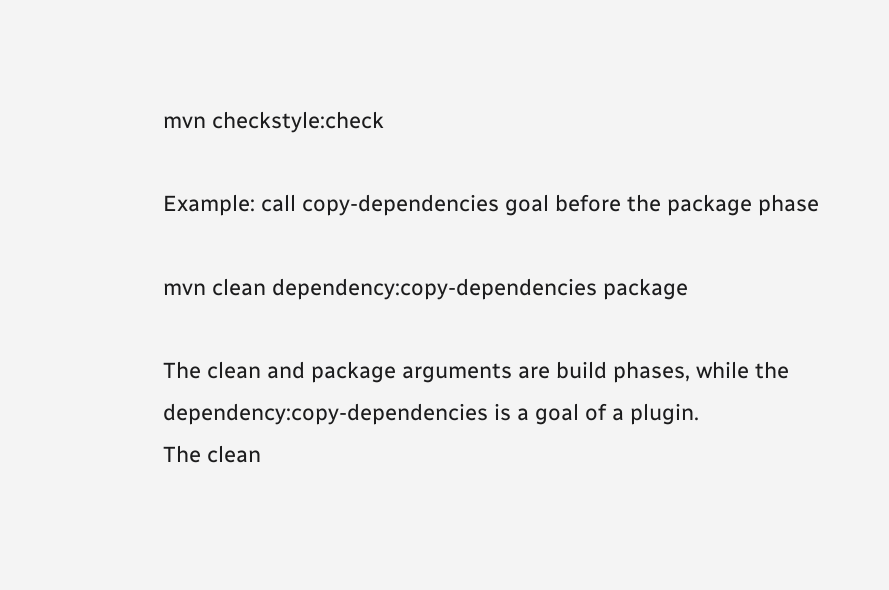mvn checkstyle:check

Example: call copy-dependencies goal before the package phase

mvn clean dependency:copy-dependencies package

The clean and package arguments are build phases, while the dependency:copy-dependencies is a goal of a plugin.
The clean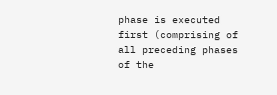phase is executed first (comprising of all preceding phases of the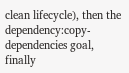clean lifecycle), then the dependency:copy-dependencies goal, finally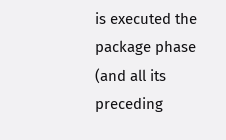is executed the package phase (and all its preceding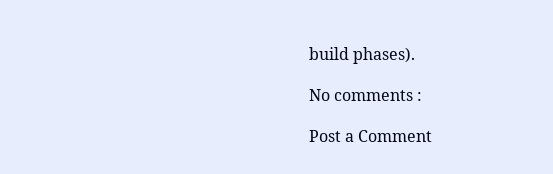build phases).

No comments :

Post a Comment